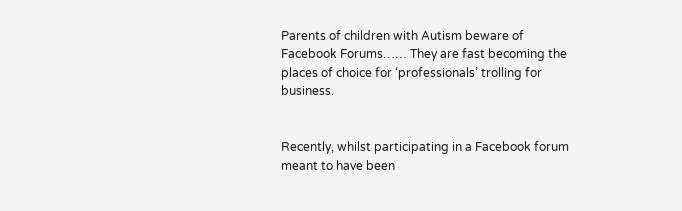Parents of children with Autism beware of Facebook Forums…… They are fast becoming the places of choice for ‘professionals’ trolling for business.


Recently, whilst participating in a Facebook forum meant to have been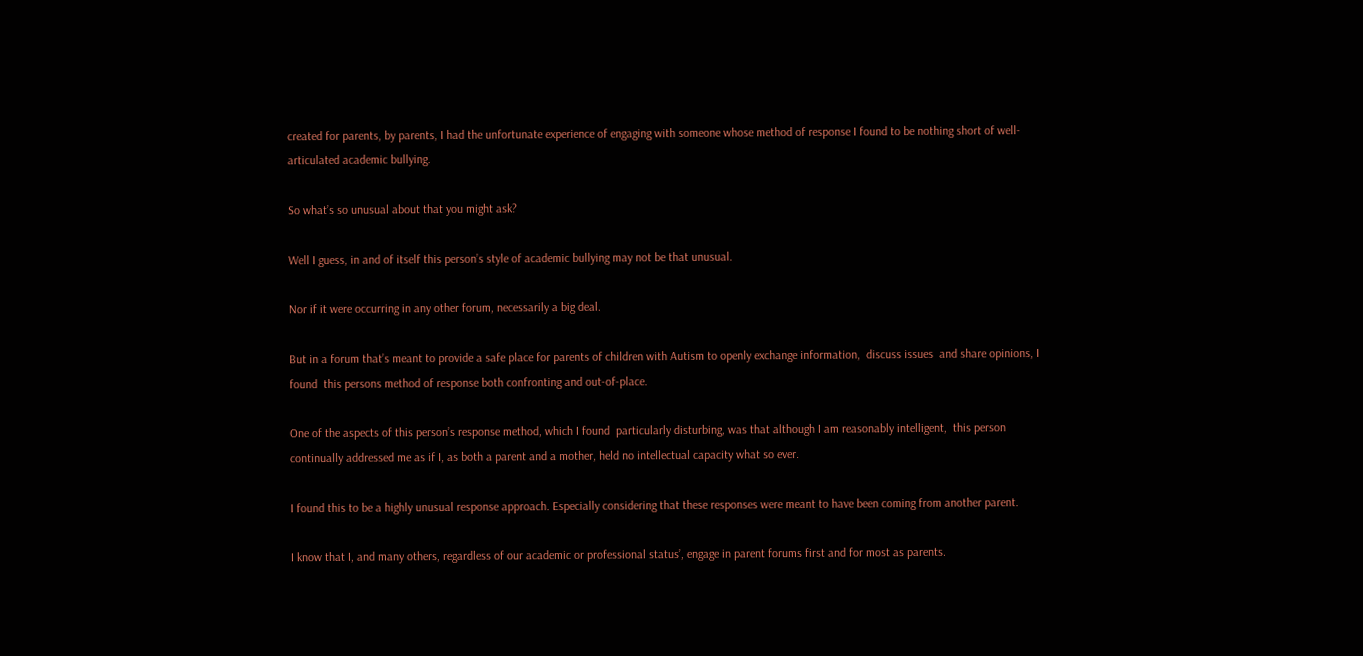created for parents, by parents, I had the unfortunate experience of engaging with someone whose method of response I found to be nothing short of well-articulated academic bullying.

So what’s so unusual about that you might ask?

Well I guess, in and of itself this person’s style of academic bullying may not be that unusual.

Nor if it were occurring in any other forum, necessarily a big deal.

But in a forum that’s meant to provide a safe place for parents of children with Autism to openly exchange information,  discuss issues  and share opinions, I found  this persons method of response both confronting and out-of-place.

One of the aspects of this person’s response method, which I found  particularly disturbing, was that although I am reasonably intelligent,  this person continually addressed me as if I, as both a parent and a mother, held no intellectual capacity what so ever.

I found this to be a highly unusual response approach. Especially considering that these responses were meant to have been coming from another parent.

I know that I, and many others, regardless of our academic or professional status’, engage in parent forums first and for most as parents.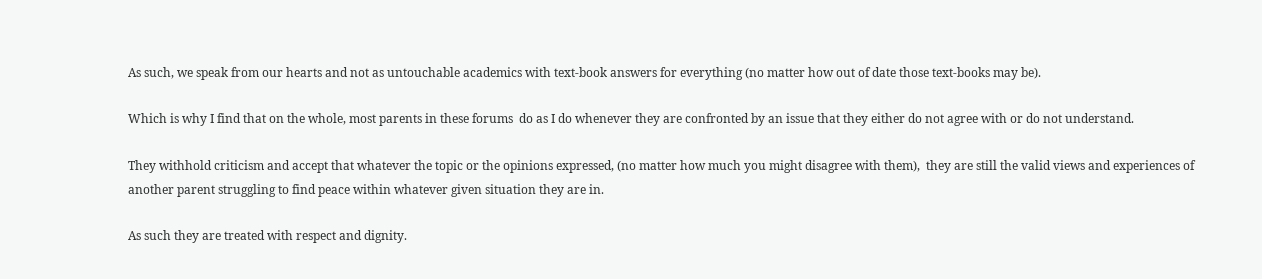As such, we speak from our hearts and not as untouchable academics with text-book answers for everything (no matter how out of date those text-books may be).

Which is why I find that on the whole, most parents in these forums  do as I do whenever they are confronted by an issue that they either do not agree with or do not understand.

They withhold criticism and accept that whatever the topic or the opinions expressed, (no matter how much you might disagree with them),  they are still the valid views and experiences of another parent struggling to find peace within whatever given situation they are in.

As such they are treated with respect and dignity.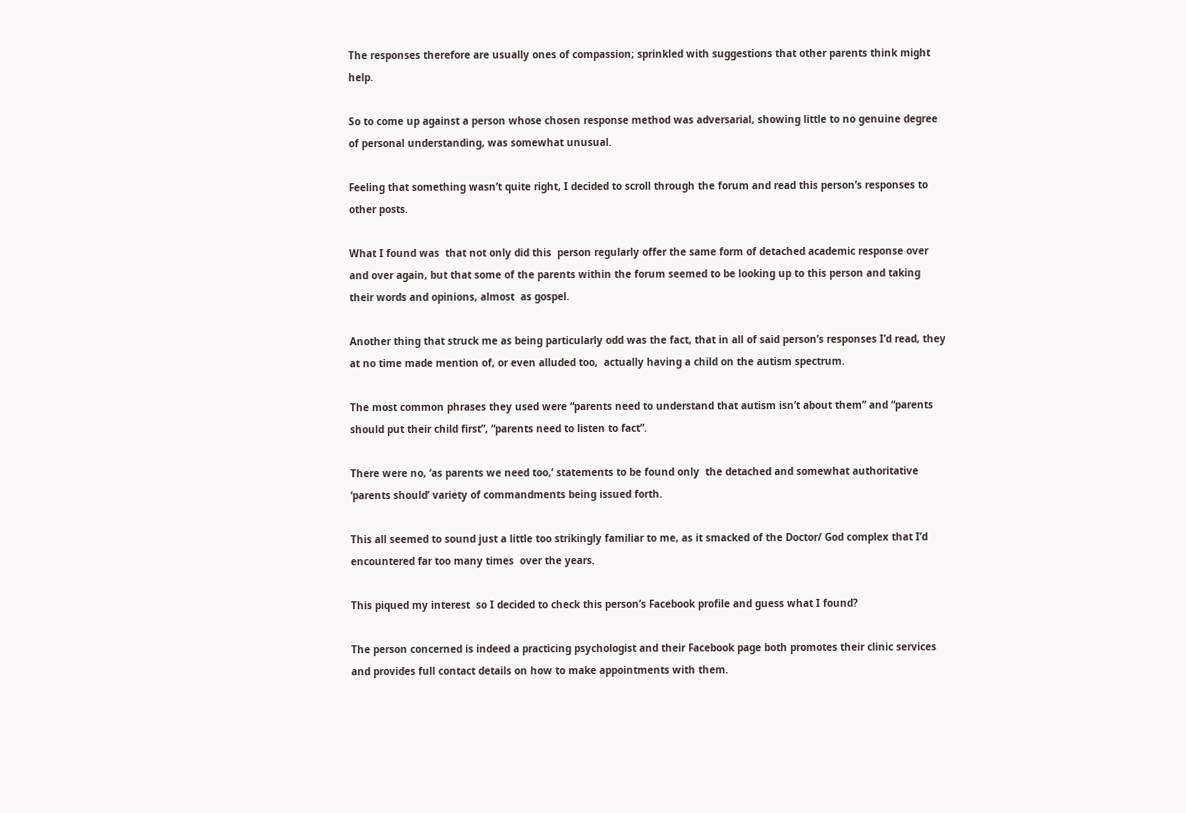The responses therefore are usually ones of compassion; sprinkled with suggestions that other parents think might help.

So to come up against a person whose chosen response method was adversarial, showing little to no genuine degree of personal understanding, was somewhat unusual.

Feeling that something wasn’t quite right, I decided to scroll through the forum and read this person’s responses to other posts.

What I found was  that not only did this  person regularly offer the same form of detached academic response over and over again, but that some of the parents within the forum seemed to be looking up to this person and taking their words and opinions, almost  as gospel.

Another thing that struck me as being particularly odd was the fact, that in all of said person’s responses I’d read, they at no time made mention of, or even alluded too,  actually having a child on the autism spectrum.

The most common phrases they used were “parents need to understand that autism isn’t about them” and “parents should put their child first”, “parents need to listen to fact”.

There were no, ‘as parents we need too,’ statements to be found only  the detached and somewhat authoritative ‘parents should’ variety of commandments being issued forth.

This all seemed to sound just a little too strikingly familiar to me, as it smacked of the Doctor/ God complex that I’d  encountered far too many times  over the years.

This piqued my interest  so I decided to check this person’s Facebook profile and guess what I found?

The person concerned is indeed a practicing psychologist and their Facebook page both promotes their clinic services and provides full contact details on how to make appointments with them.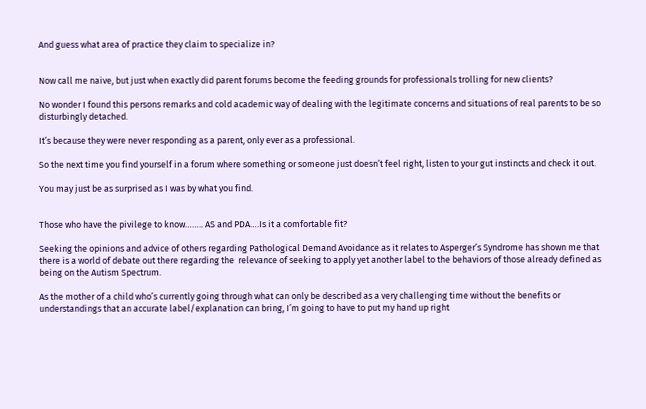And guess what area of practice they claim to specialize in?


Now call me naive, but just when exactly did parent forums become the feeding grounds for professionals trolling for new clients?

No wonder I found this persons remarks and cold academic way of dealing with the legitimate concerns and situations of real parents to be so disturbingly detached.

It’s because they were never responding as a parent, only ever as a professional.

So the next time you find yourself in a forum where something or someone just doesn’t feel right, listen to your gut instincts and check it out.

You may just be as surprised as I was by what you find.


Those who have the pivilege to know…….. AS and PDA….Is it a comfortable fit?

Seeking the opinions and advice of others regarding Pathological Demand Avoidance as it relates to Asperger’s Syndrome has shown me that there is a world of debate out there regarding the  relevance of seeking to apply yet another label to the behaviors of those already defined as being on the Autism Spectrum.

As the mother of a child who’s currently going through what can only be described as a very challenging time without the benefits or understandings that an accurate label/explanation can bring, I’m going to have to put my hand up right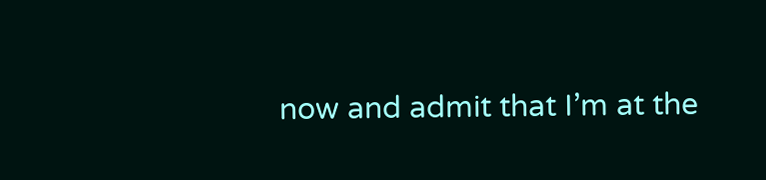now and admit that I’m at the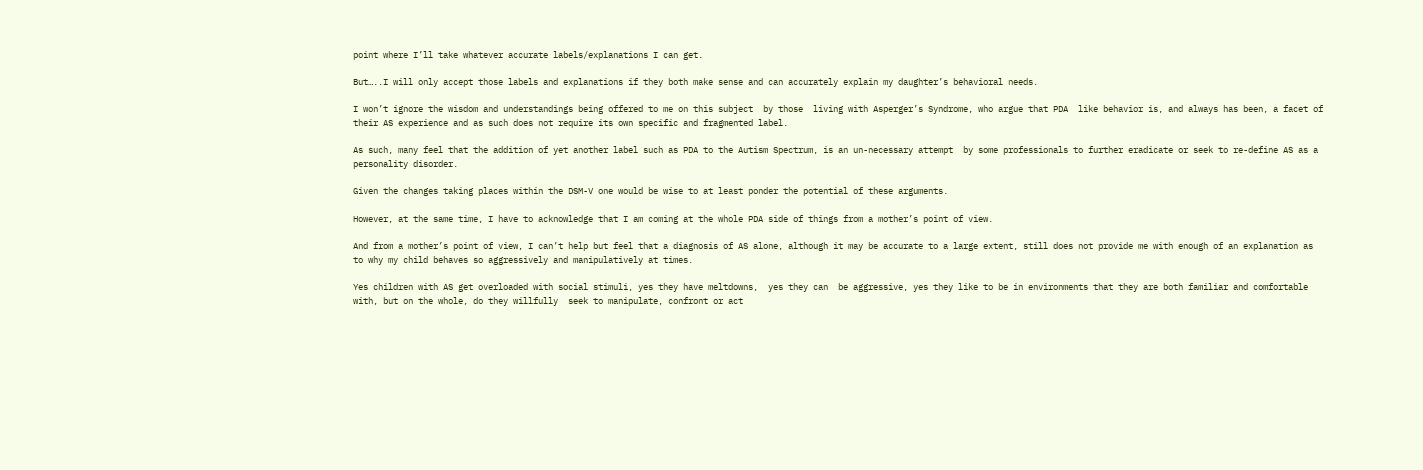point where I’ll take whatever accurate labels/explanations I can get.

But…..I will only accept those labels and explanations if they both make sense and can accurately explain my daughter’s behavioral needs.

I won’t ignore the wisdom and understandings being offered to me on this subject  by those  living with Asperger’s Syndrome, who argue that PDA  like behavior is, and always has been, a facet of their AS experience and as such does not require its own specific and fragmented label.

As such, many feel that the addition of yet another label such as PDA to the Autism Spectrum, is an un-necessary attempt  by some professionals to further eradicate or seek to re-define AS as a personality disorder.

Given the changes taking places within the DSM-V one would be wise to at least ponder the potential of these arguments.

However, at the same time, I have to acknowledge that I am coming at the whole PDA side of things from a mother’s point of view.

And from a mother’s point of view, I can’t help but feel that a diagnosis of AS alone, although it may be accurate to a large extent, still does not provide me with enough of an explanation as to why my child behaves so aggressively and manipulatively at times.

Yes children with AS get overloaded with social stimuli, yes they have meltdowns,  yes they can  be aggressive, yes they like to be in environments that they are both familiar and comfortable with, but on the whole, do they willfully  seek to manipulate, confront or act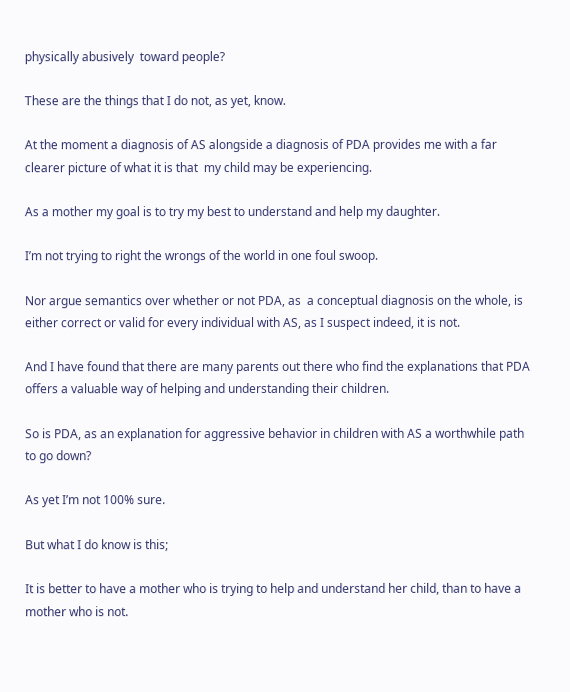physically abusively  toward people?

These are the things that I do not, as yet, know.

At the moment a diagnosis of AS alongside a diagnosis of PDA provides me with a far clearer picture of what it is that  my child may be experiencing.

As a mother my goal is to try my best to understand and help my daughter.

I’m not trying to right the wrongs of the world in one foul swoop.

Nor argue semantics over whether or not PDA, as  a conceptual diagnosis on the whole, is either correct or valid for every individual with AS, as I suspect indeed, it is not.

And I have found that there are many parents out there who find the explanations that PDA offers a valuable way of helping and understanding their children.

So is PDA, as an explanation for aggressive behavior in children with AS a worthwhile path to go down?

As yet I’m not 100% sure.

But what I do know is this;

It is better to have a mother who is trying to help and understand her child, than to have a mother who is not.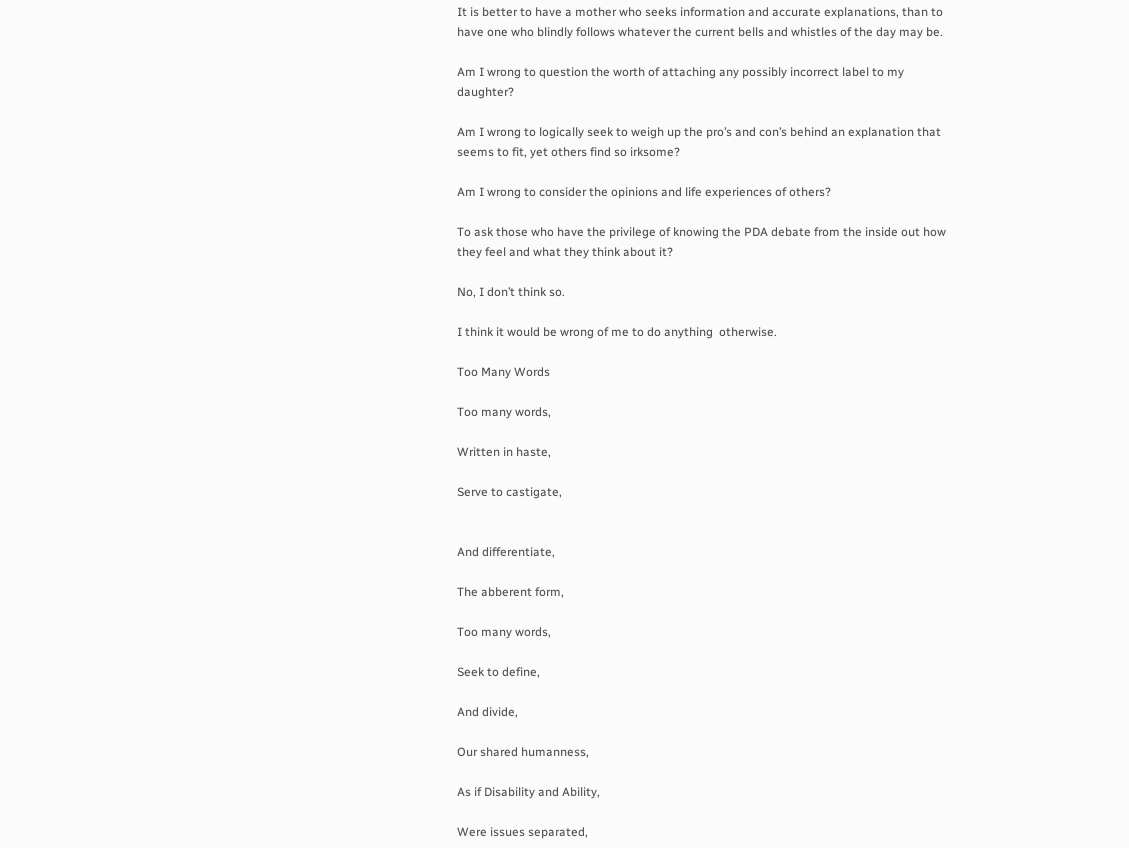It is better to have a mother who seeks information and accurate explanations, than to have one who blindly follows whatever the current bells and whistles of the day may be.

Am I wrong to question the worth of attaching any possibly incorrect label to my daughter?

Am I wrong to logically seek to weigh up the pro’s and con’s behind an explanation that seems to fit, yet others find so irksome?

Am I wrong to consider the opinions and life experiences of others?

To ask those who have the privilege of knowing the PDA debate from the inside out how they feel and what they think about it?

No, I don’t think so.

I think it would be wrong of me to do anything  otherwise.

Too Many Words

Too many words,

Written in haste,

Serve to castigate,


And differentiate,

The abberent form,

Too many words,

Seek to define,

And divide,

Our shared humanness,

As if Disability and Ability,

Were issues separated,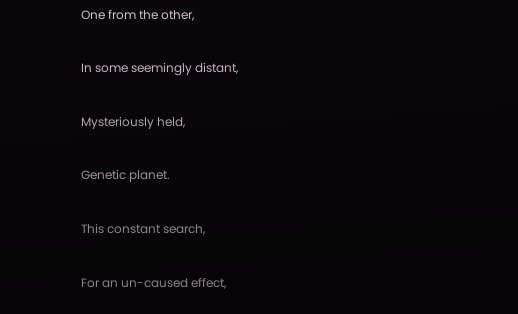One from the other,

In some seemingly distant,

Mysteriously held,

Genetic planet.

This constant search,

For an un-caused effect,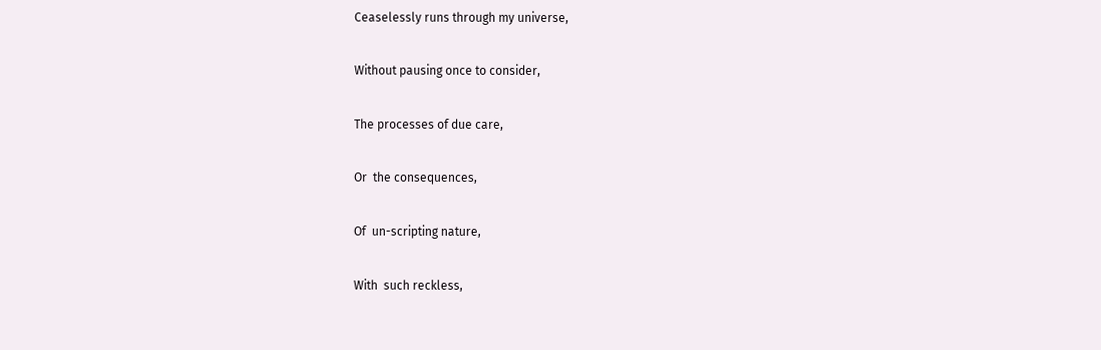Ceaselessly runs through my universe,

Without pausing once to consider,

The processes of due care,

Or  the consequences,

Of  un-scripting nature,

With  such reckless,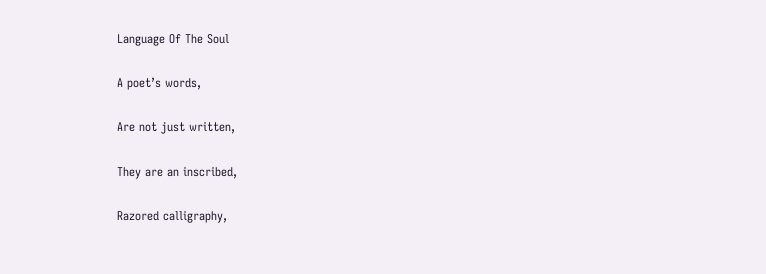Language Of The Soul

A poet’s words,

Are not just written,

They are an inscribed,

Razored calligraphy,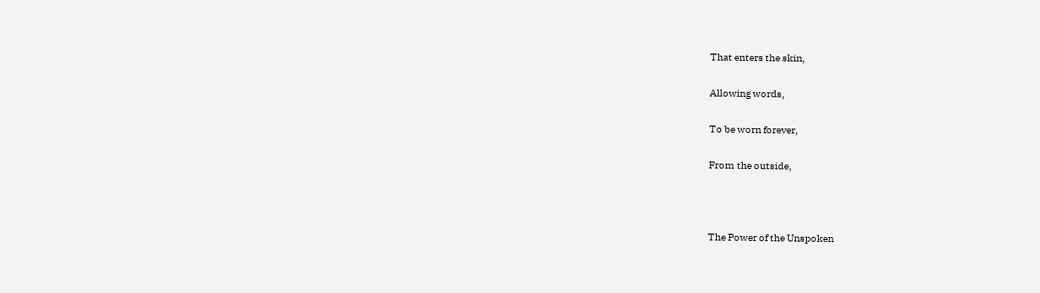That enters the skin,

Allowing words,

To be worn forever,

From the outside,



The Power of the Unspoken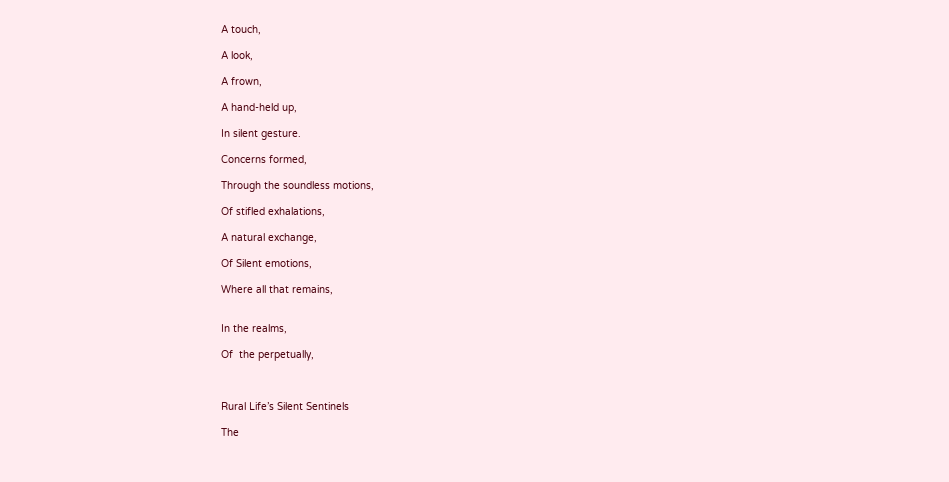A touch,

A look,

A frown,

A hand-held up,

In silent gesture.

Concerns formed,

Through the soundless motions,

Of stifled exhalations,

A natural exchange,

Of Silent emotions,

Where all that remains,


In the realms,

Of  the perpetually,



Rural Life’s Silent Sentinels

The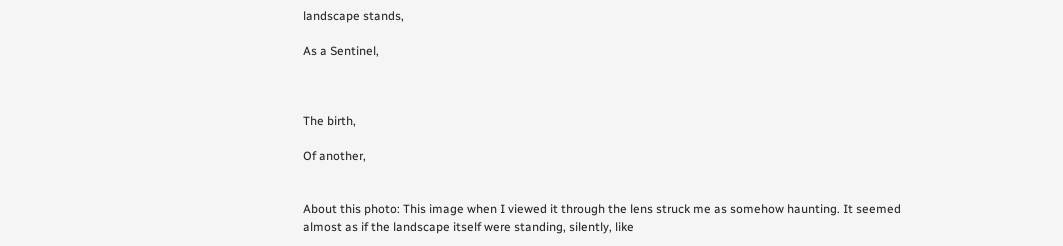landscape stands,

As a Sentinel,



The birth,

Of another,


About this photo: This image when I viewed it through the lens struck me as somehow haunting. It seemed almost as if the landscape itself were standing, silently, like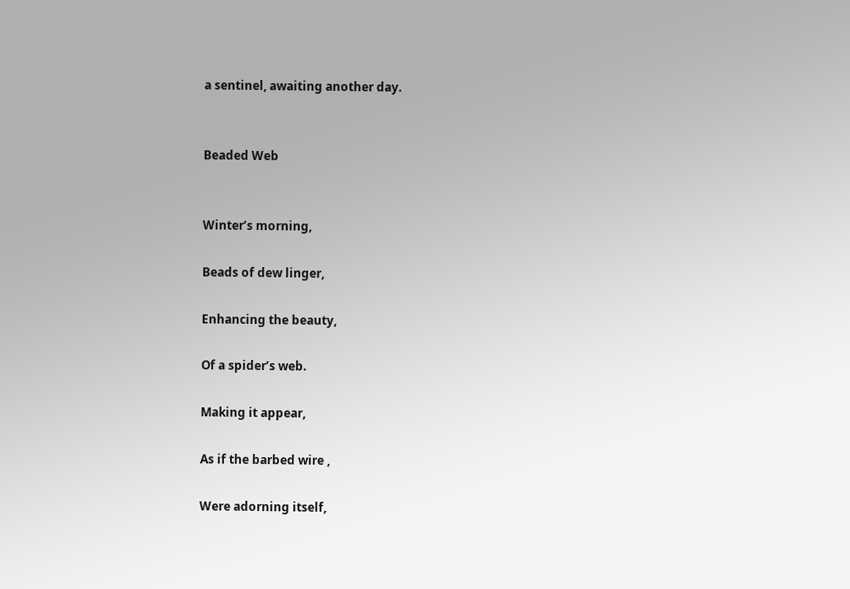a sentinel, awaiting another day.


Beaded Web


Winter’s morning,

Beads of dew linger,

Enhancing the beauty,

Of a spider’s web.

Making it appear,

As if the barbed wire ,

Were adorning itself,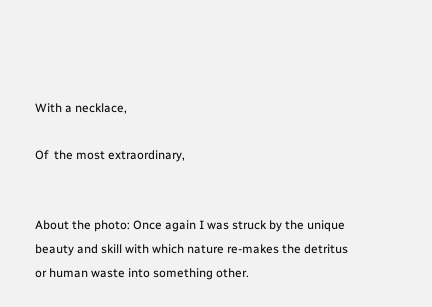With a necklace,

Of  the most extraordinary,


About the photo: Once again I was struck by the unique beauty and skill with which nature re-makes the detritus  or human waste into something other.